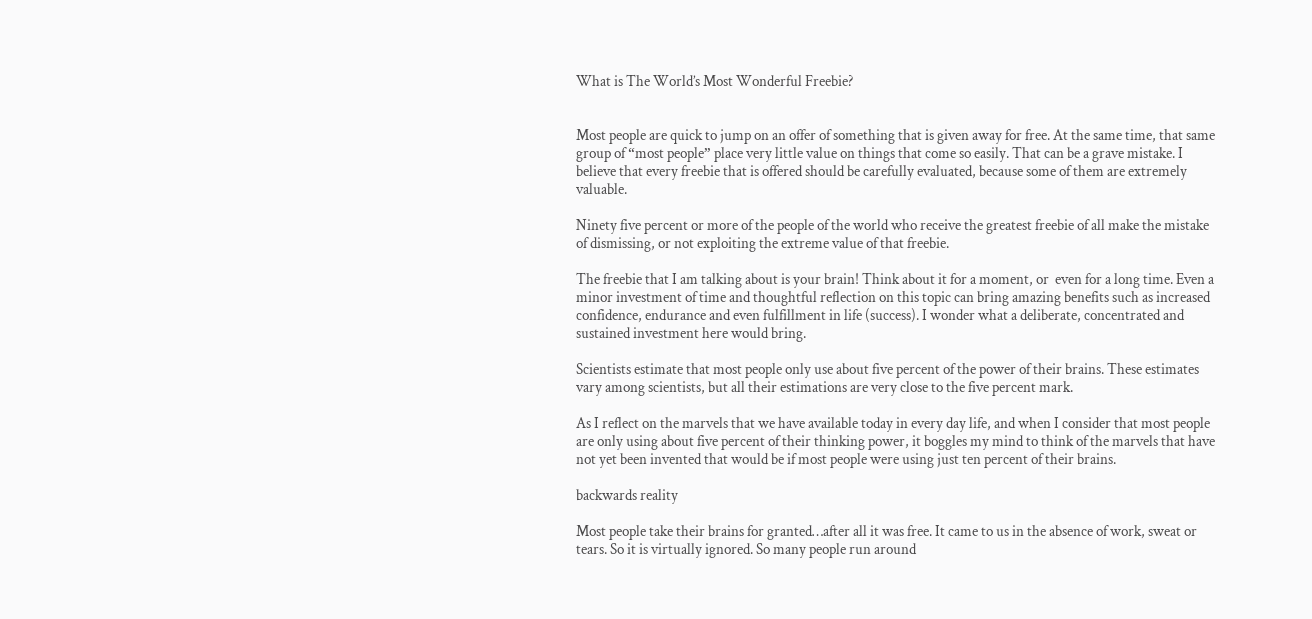What is The World’s Most Wonderful Freebie?


Most people are quick to jump on an offer of something that is given away for free. At the same time, that same group of “most people” place very little value on things that come so easily. That can be a grave mistake. I believe that every freebie that is offered should be carefully evaluated, because some of them are extremely valuable.

Ninety five percent or more of the people of the world who receive the greatest freebie of all make the mistake of dismissing, or not exploiting the extreme value of that freebie.

The freebie that I am talking about is your brain! Think about it for a moment, or  even for a long time. Even a minor investment of time and thoughtful reflection on this topic can bring amazing benefits such as increased confidence, endurance and even fulfillment in life (success). I wonder what a deliberate, concentrated and sustained investment here would bring.

Scientists estimate that most people only use about five percent of the power of their brains. These estimates vary among scientists, but all their estimations are very close to the five percent mark.

As I reflect on the marvels that we have available today in every day life, and when I consider that most people are only using about five percent of their thinking power, it boggles my mind to think of the marvels that have not yet been invented that would be if most people were using just ten percent of their brains.

backwards reality

Most people take their brains for granted…after all it was free. It came to us in the absence of work, sweat or tears. So it is virtually ignored. So many people run around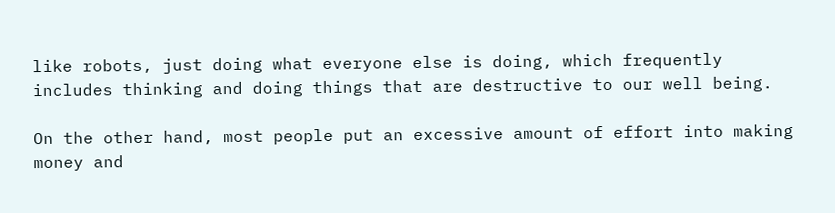like robots, just doing what everyone else is doing, which frequently includes thinking and doing things that are destructive to our well being.

On the other hand, most people put an excessive amount of effort into making money and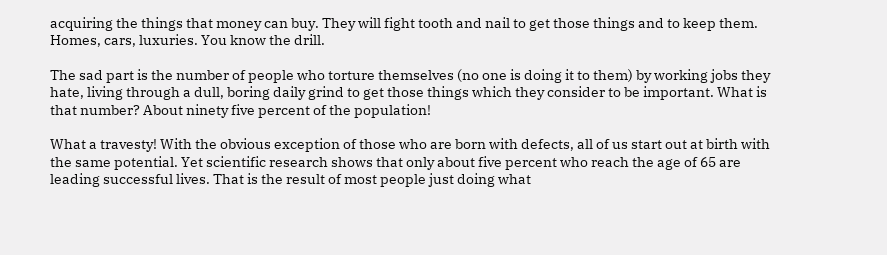acquiring the things that money can buy. They will fight tooth and nail to get those things and to keep them. Homes, cars, luxuries. You know the drill.

The sad part is the number of people who torture themselves (no one is doing it to them) by working jobs they hate, living through a dull, boring daily grind to get those things which they consider to be important. What is that number? About ninety five percent of the population!

What a travesty! With the obvious exception of those who are born with defects, all of us start out at birth with the same potential. Yet scientific research shows that only about five percent who reach the age of 65 are leading successful lives. That is the result of most people just doing what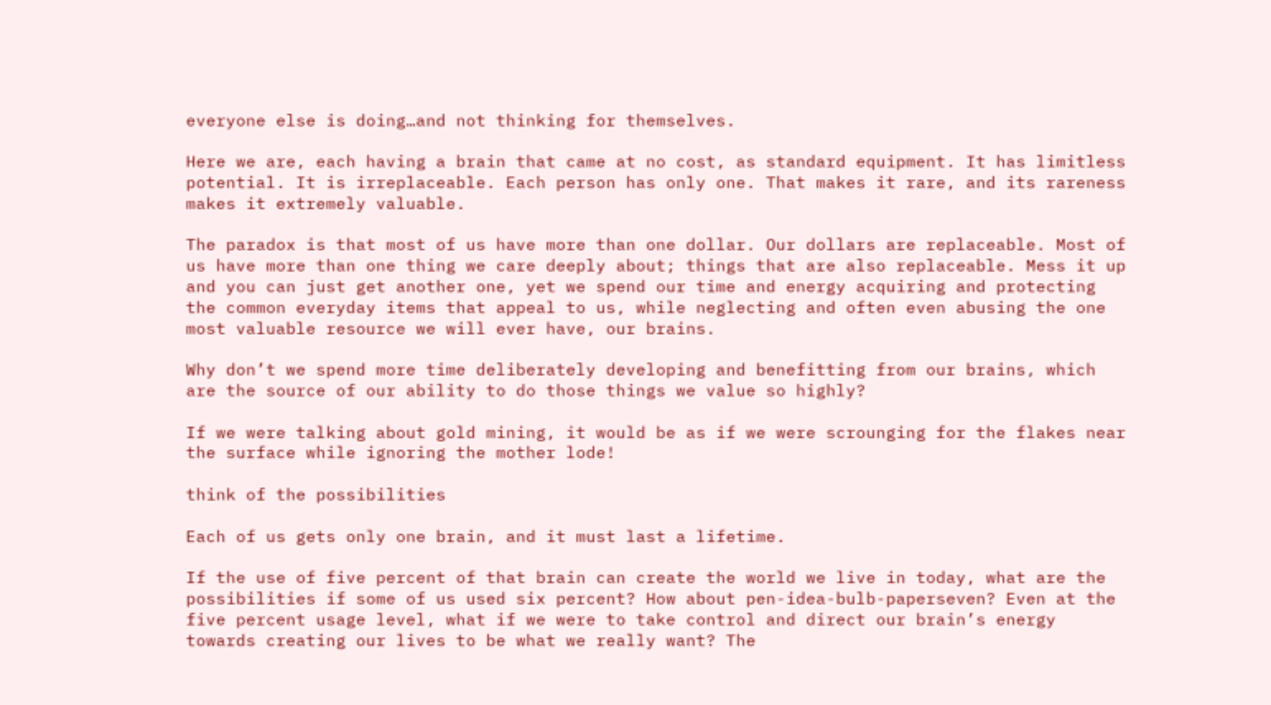everyone else is doing…and not thinking for themselves.

Here we are, each having a brain that came at no cost, as standard equipment. It has limitless potential. It is irreplaceable. Each person has only one. That makes it rare, and its rareness makes it extremely valuable.

The paradox is that most of us have more than one dollar. Our dollars are replaceable. Most of us have more than one thing we care deeply about; things that are also replaceable. Mess it up and you can just get another one, yet we spend our time and energy acquiring and protecting the common everyday items that appeal to us, while neglecting and often even abusing the one most valuable resource we will ever have, our brains.

Why don’t we spend more time deliberately developing and benefitting from our brains, which are the source of our ability to do those things we value so highly?

If we were talking about gold mining, it would be as if we were scrounging for the flakes near the surface while ignoring the mother lode!

think of the possibilities

Each of us gets only one brain, and it must last a lifetime.

If the use of five percent of that brain can create the world we live in today, what are the possibilities if some of us used six percent? How about pen-idea-bulb-paperseven? Even at the five percent usage level, what if we were to take control and direct our brain’s energy towards creating our lives to be what we really want? The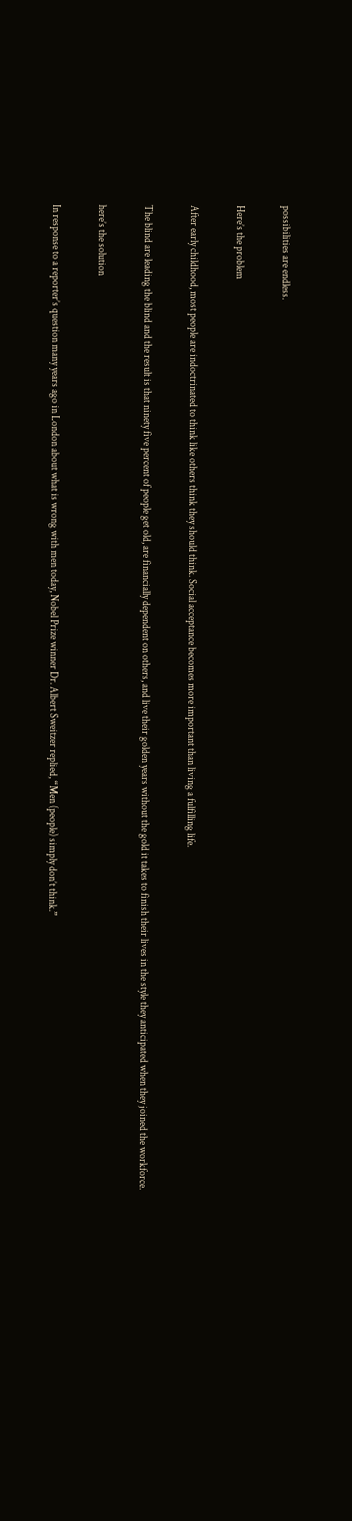possibilities are endless.

Here’s the problem

After early childhood, most people are indoctrinated to think like others think they should think. Social acceptance becomes more important than living a fulfilling life.

The blind are leading the blind and the result is that ninety five percent of people get old, are financially dependent on others, and live their golden years without the gold it takes to finish their lives in the style they anticipated when they joined the workforce.

here’s the solution

In response to a reporter’s question many years ago in London about what is wrong with men today, Nobel Prize winner Dr. Albert Sweitzer replied, “Men (people) simply don’t think.”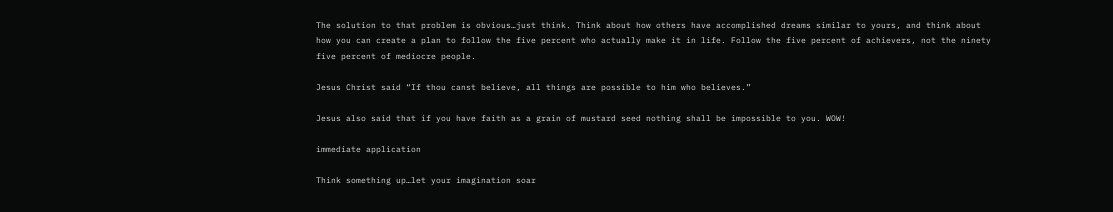The solution to that problem is obvious…just think. Think about how others have accomplished dreams similar to yours, and think about how you can create a plan to follow the five percent who actually make it in life. Follow the five percent of achievers, not the ninety five percent of mediocre people.

Jesus Christ said “If thou canst believe, all things are possible to him who believes.”

Jesus also said that if you have faith as a grain of mustard seed nothing shall be impossible to you. WOW!

immediate application

Think something up…let your imagination soar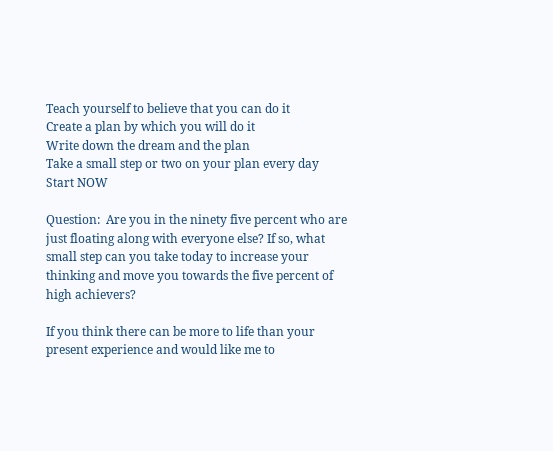Teach yourself to believe that you can do it
Create a plan by which you will do it
Write down the dream and the plan
Take a small step or two on your plan every day
Start NOW

Question:  Are you in the ninety five percent who are just floating along with everyone else? If so, what small step can you take today to increase your thinking and move you towards the five percent of high achievers?

If you think there can be more to life than your present experience and would like me to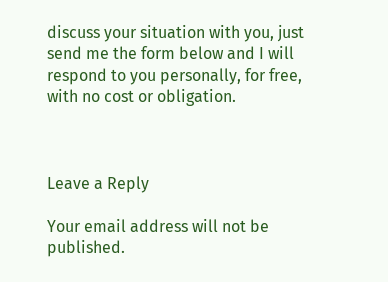discuss your situation with you, just send me the form below and I will respond to you personally, for free, with no cost or obligation.



Leave a Reply

Your email address will not be published.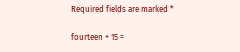Required fields are marked *

fourteen + 15 =